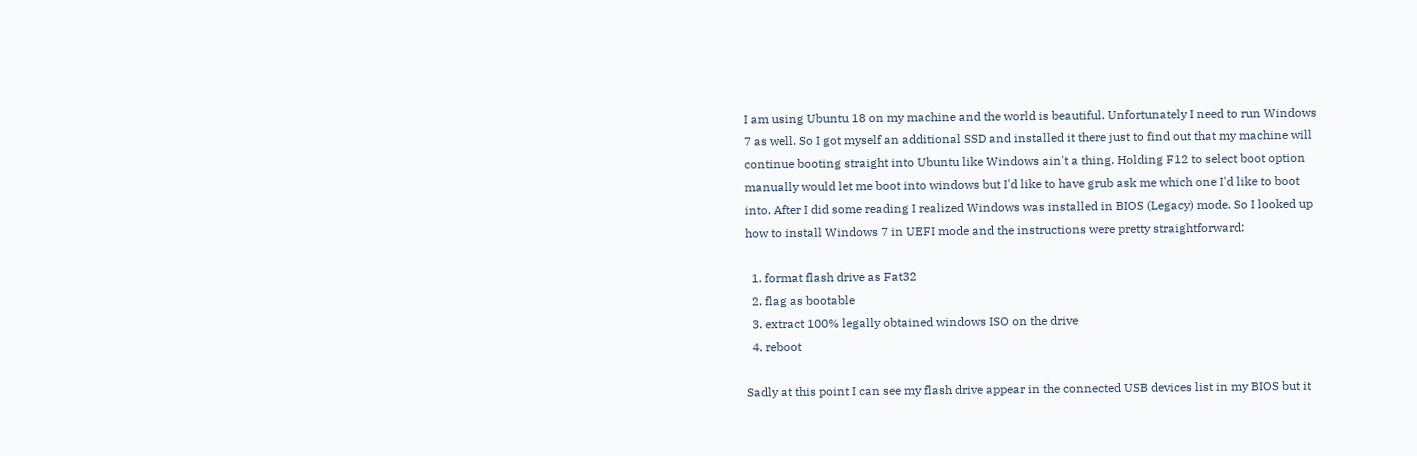I am using Ubuntu 18 on my machine and the world is beautiful. Unfortunately I need to run Windows 7 as well. So I got myself an additional SSD and installed it there just to find out that my machine will continue booting straight into Ubuntu like Windows ain't a thing. Holding F12 to select boot option manually would let me boot into windows but I'd like to have grub ask me which one I'd like to boot into. After I did some reading I realized Windows was installed in BIOS (Legacy) mode. So I looked up how to install Windows 7 in UEFI mode and the instructions were pretty straightforward:

  1. format flash drive as Fat32
  2. flag as bootable
  3. extract 100% legally obtained windows ISO on the drive
  4. reboot

Sadly at this point I can see my flash drive appear in the connected USB devices list in my BIOS but it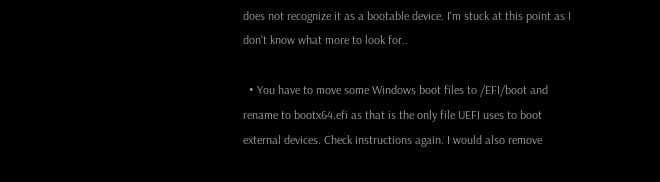does not recognize it as a bootable device. I'm stuck at this point as I don't know what more to look for..

  • You have to move some Windows boot files to /EFI/boot and rename to bootx64.efi as that is the only file UEFI uses to boot external devices. Check instructions again. I would also remove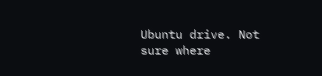Ubuntu drive. Not sure where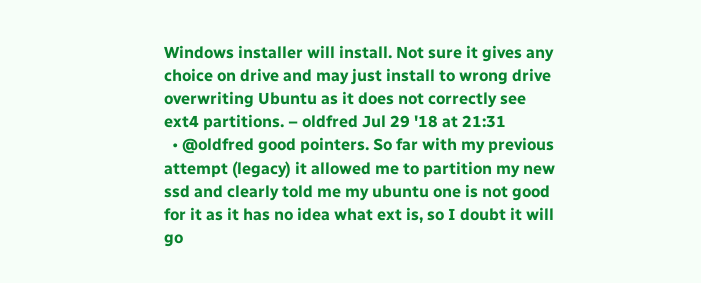Windows installer will install. Not sure it gives any choice on drive and may just install to wrong drive overwriting Ubuntu as it does not correctly see ext4 partitions. – oldfred Jul 29 '18 at 21:31
  • @oldfred good pointers. So far with my previous attempt (legacy) it allowed me to partition my new ssd and clearly told me my ubuntu one is not good for it as it has no idea what ext is, so I doubt it will go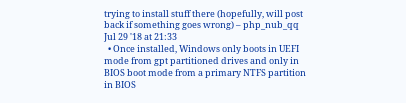trying to install stuff there (hopefully, will post back if something goes wrong) – php_nub_qq Jul 29 '18 at 21:33
  • Once installed, Windows only boots in UEFI mode from gpt partitioned drives and only in BIOS boot mode from a primary NTFS partition in BIOS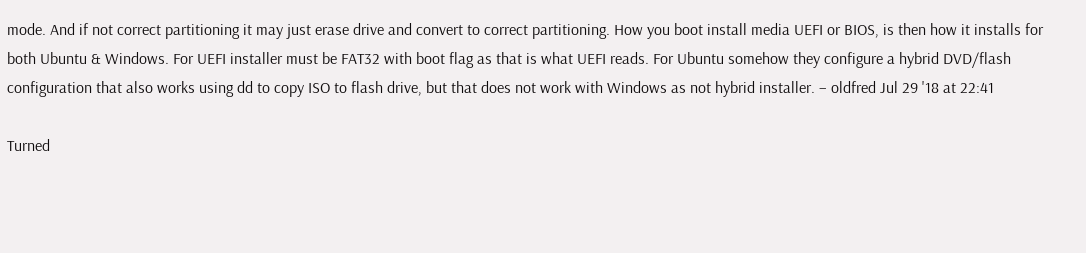mode. And if not correct partitioning it may just erase drive and convert to correct partitioning. How you boot install media UEFI or BIOS, is then how it installs for both Ubuntu & Windows. For UEFI installer must be FAT32 with boot flag as that is what UEFI reads. For Ubuntu somehow they configure a hybrid DVD/flash configuration that also works using dd to copy ISO to flash drive, but that does not work with Windows as not hybrid installer. – oldfred Jul 29 '18 at 22:41

Turned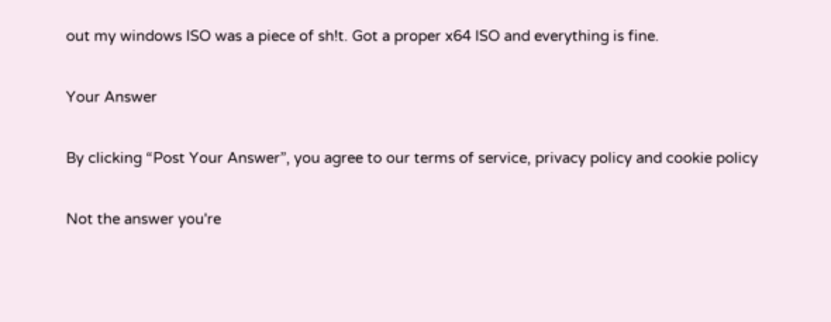out my windows ISO was a piece of sh!t. Got a proper x64 ISO and everything is fine.

Your Answer

By clicking “Post Your Answer”, you agree to our terms of service, privacy policy and cookie policy

Not the answer you're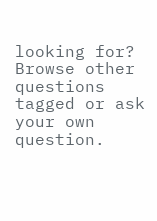looking for? Browse other questions tagged or ask your own question.